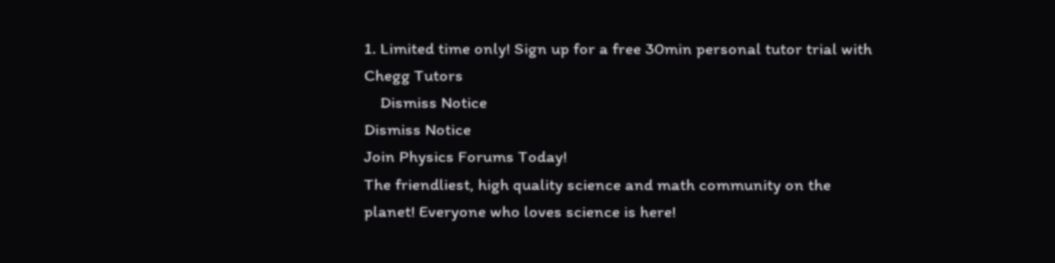1. Limited time only! Sign up for a free 30min personal tutor trial with Chegg Tutors
    Dismiss Notice
Dismiss Notice
Join Physics Forums Today!
The friendliest, high quality science and math community on the planet! Everyone who loves science is here!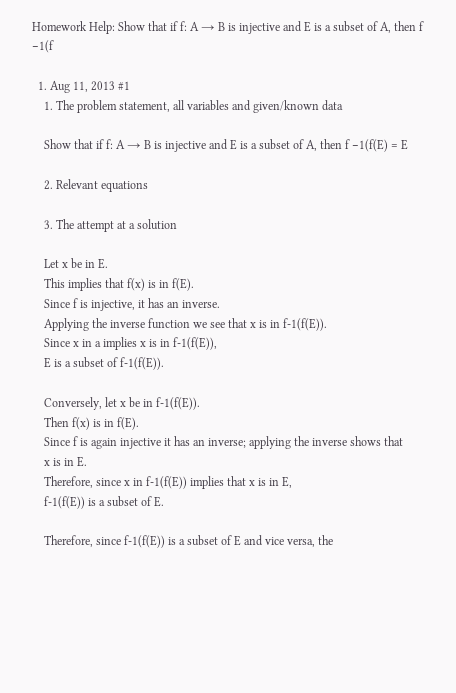Homework Help: Show that if f: A → B is injective and E is a subset of A, then f −1(f

  1. Aug 11, 2013 #1
    1. The problem statement, all variables and given/known data

    Show that if f: A → B is injective and E is a subset of A, then f −1(f(E) = E

    2. Relevant equations

    3. The attempt at a solution

    Let x be in E.
    This implies that f(x) is in f(E).
    Since f is injective, it has an inverse.
    Applying the inverse function we see that x is in f-1(f(E)).
    Since x in a implies x is in f-1(f(E)),
    E is a subset of f-1(f(E)).

    Conversely, let x be in f-1(f(E)).
    Then f(x) is in f(E).
    Since f is again injective it has an inverse; applying the inverse shows that
    x is in E.
    Therefore, since x in f-1(f(E)) implies that x is in E,
    f-1(f(E)) is a subset of E.

    Therefore, since f-1(f(E)) is a subset of E and vice versa, the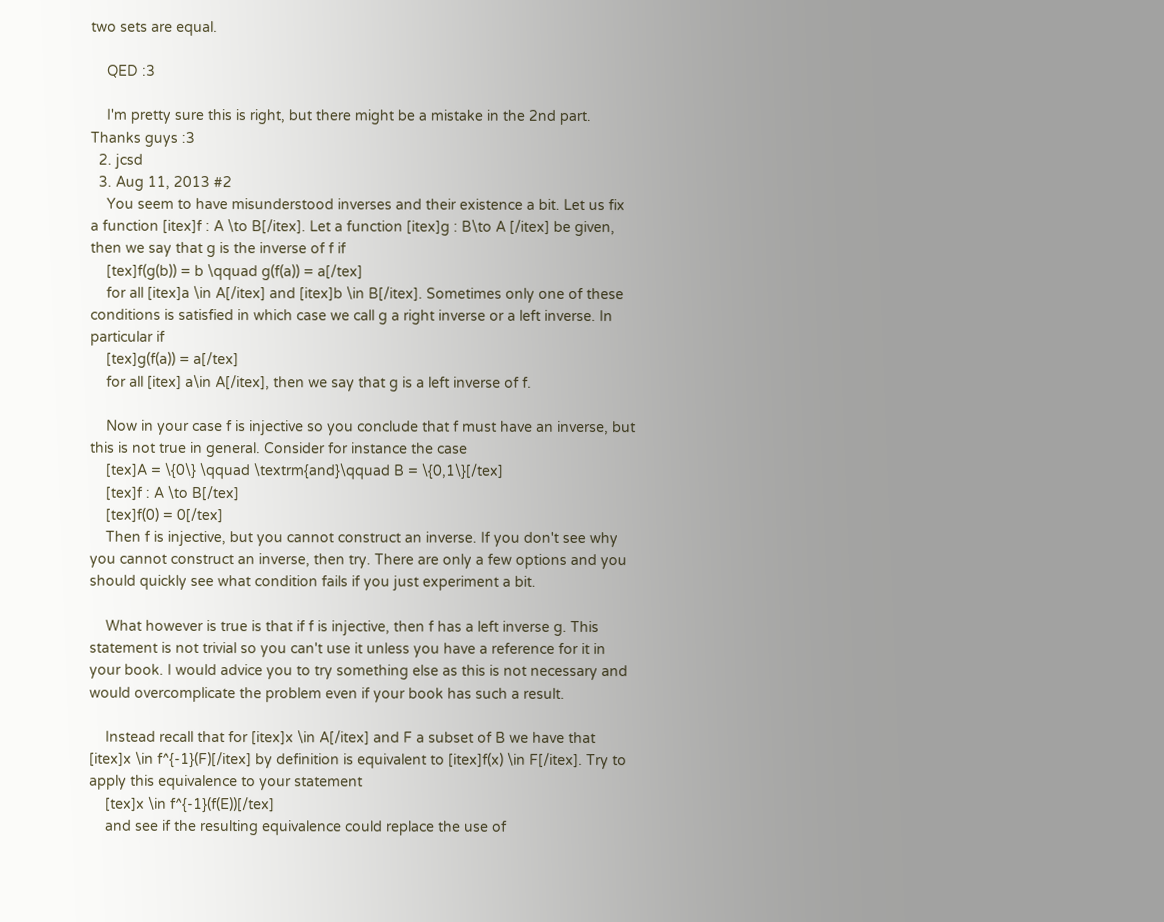two sets are equal.

    QED :3

    I'm pretty sure this is right, but there might be a mistake in the 2nd part. Thanks guys :3
  2. jcsd
  3. Aug 11, 2013 #2
    You seem to have misunderstood inverses and their existence a bit. Let us fix a function [itex]f : A \to B[/itex]. Let a function [itex]g : B\to A [/itex] be given, then we say that g is the inverse of f if
    [tex]f(g(b)) = b \qquad g(f(a)) = a[/tex]
    for all [itex]a \in A[/itex] and [itex]b \in B[/itex]. Sometimes only one of these conditions is satisfied in which case we call g a right inverse or a left inverse. In particular if
    [tex]g(f(a)) = a[/tex]
    for all [itex] a\in A[/itex], then we say that g is a left inverse of f.

    Now in your case f is injective so you conclude that f must have an inverse, but this is not true in general. Consider for instance the case
    [tex]A = \{0\} \qquad \textrm{and}\qquad B = \{0,1\}[/tex]
    [tex]f : A \to B[/tex]
    [tex]f(0) = 0[/tex]
    Then f is injective, but you cannot construct an inverse. If you don't see why you cannot construct an inverse, then try. There are only a few options and you should quickly see what condition fails if you just experiment a bit.

    What however is true is that if f is injective, then f has a left inverse g. This statement is not trivial so you can't use it unless you have a reference for it in your book. I would advice you to try something else as this is not necessary and would overcomplicate the problem even if your book has such a result.

    Instead recall that for [itex]x \in A[/itex] and F a subset of B we have that [itex]x \in f^{-1}(F)[/itex] by definition is equivalent to [itex]f(x) \in F[/itex]. Try to apply this equivalence to your statement
    [tex]x \in f^{-1}(f(E))[/tex]
    and see if the resulting equivalence could replace the use of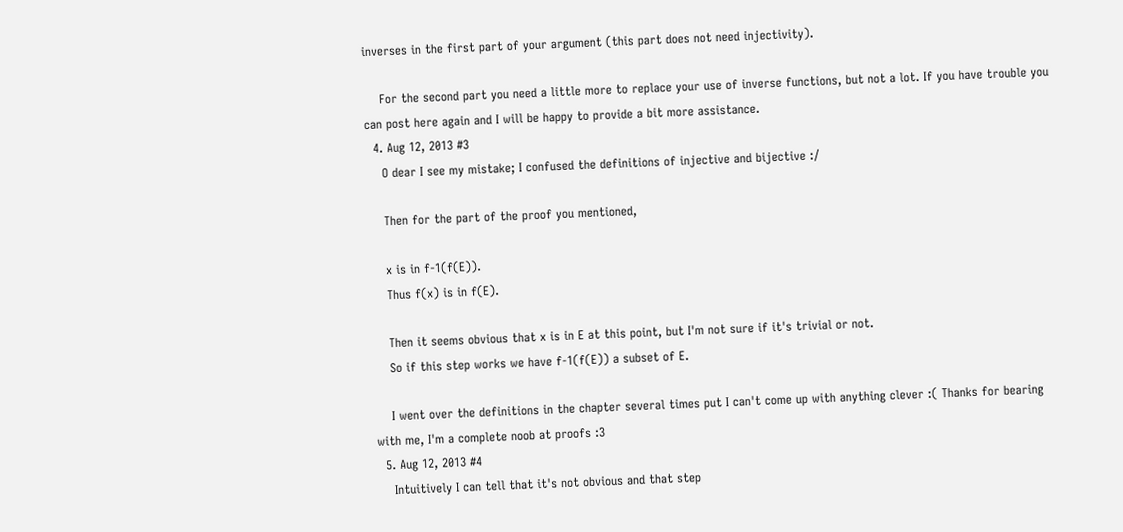inverses in the first part of your argument (this part does not need injectivity).

    For the second part you need a little more to replace your use of inverse functions, but not a lot. If you have trouble you can post here again and I will be happy to provide a bit more assistance.
  4. Aug 12, 2013 #3
    O dear I see my mistake; I confused the definitions of injective and bijective :/

    Then for the part of the proof you mentioned,

    x is in f-1(f(E)).
    Thus f(x) is in f(E).

    Then it seems obvious that x is in E at this point, but I'm not sure if it's trivial or not.
    So if this step works we have f-1(f(E)) a subset of E.

    I went over the definitions in the chapter several times put I can't come up with anything clever :( Thanks for bearing with me, I'm a complete noob at proofs :3
  5. Aug 12, 2013 #4
    Intuitively I can tell that it's not obvious and that step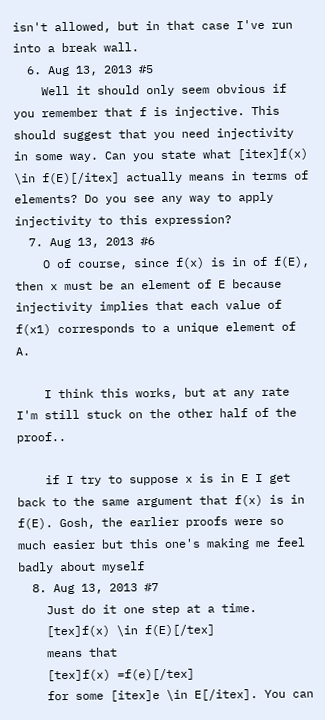isn't allowed, but in that case I've run into a break wall.
  6. Aug 13, 2013 #5
    Well it should only seem obvious if you remember that f is injective. This should suggest that you need injectivity in some way. Can you state what [itex]f(x) \in f(E)[/itex] actually means in terms of elements? Do you see any way to apply injectivity to this expression?
  7. Aug 13, 2013 #6
    O of course, since f(x) is in of f(E), then x must be an element of E because injectivity implies that each value of f(x1) corresponds to a unique element of A.

    I think this works, but at any rate I'm still stuck on the other half of the proof..

    if I try to suppose x is in E I get back to the same argument that f(x) is in f(E). Gosh, the earlier proofs were so much easier but this one's making me feel badly about myself
  8. Aug 13, 2013 #7
    Just do it one step at a time.
    [tex]f(x) \in f(E)[/tex]
    means that
    [tex]f(x) =f(e)[/tex]
    for some [itex]e \in E[/itex]. You can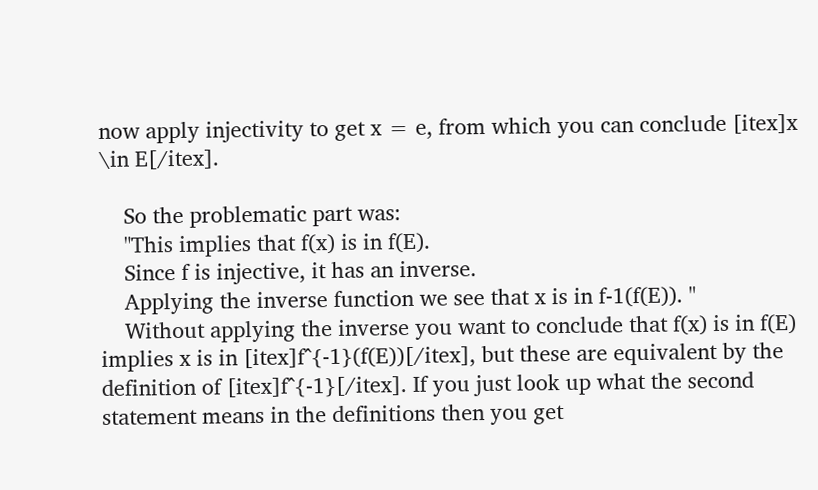now apply injectivity to get x = e, from which you can conclude [itex]x \in E[/itex].

    So the problematic part was:
    "This implies that f(x) is in f(E).
    Since f is injective, it has an inverse.
    Applying the inverse function we see that x is in f-1(f(E)). "
    Without applying the inverse you want to conclude that f(x) is in f(E) implies x is in [itex]f^{-1}(f(E))[/itex], but these are equivalent by the definition of [itex]f^{-1}[/itex]. If you just look up what the second statement means in the definitions then you get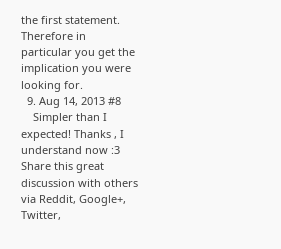the first statement. Therefore in particular you get the implication you were looking for.
  9. Aug 14, 2013 #8
    Simpler than I expected! Thanks , I understand now :3
Share this great discussion with others via Reddit, Google+, Twitter,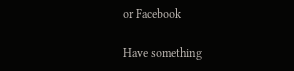or Facebook

Have something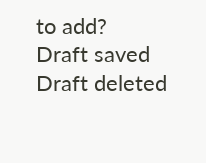to add?
Draft saved Draft deleted